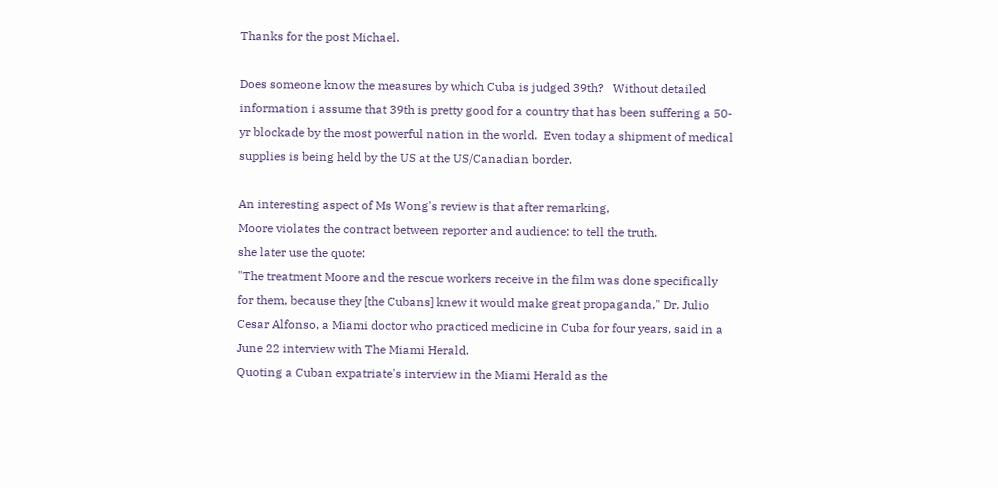Thanks for the post Michael.

Does someone know the measures by which Cuba is judged 39th?   Without detailed information i assume that 39th is pretty good for a country that has been suffering a 50-yr blockade by the most powerful nation in the world.  Even today a shipment of medical supplies is being held by the US at the US/Canadian border.

An interesting aspect of Ms Wong's review is that after remarking,
Moore violates the contract between reporter and audience: to tell the truth.
she later use the quote:
"The treatment Moore and the rescue workers receive in the film was done specifically for them, because they [the Cubans] knew it would make great propaganda," Dr. Julio Cesar Alfonso, a Miami doctor who practiced medicine in Cuba for four years, said in a June 22 interview with The Miami Herald.
Quoting a Cuban expatriate's interview in the Miami Herald as the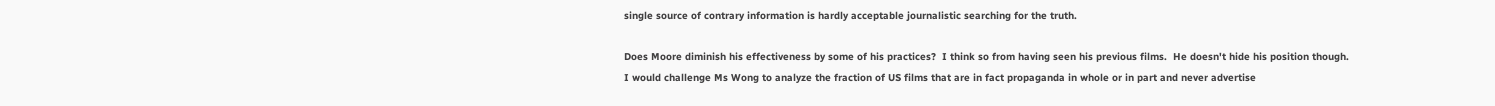single source of contrary information is hardly acceptable journalistic searching for the truth.

Does Moore diminish his effectiveness by some of his practices?  I think so from having seen his previous films.  He doesn't hide his position though.  I would challenge Ms Wong to analyze the fraction of US films that are in fact propaganda in whole or in part and never advertise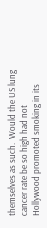themselves as such.  Would the US lung cancer rate be so high had not Hollywood promoted smoking in its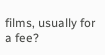films, usually for a fee?